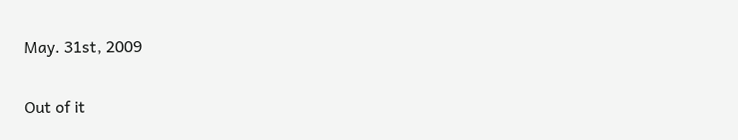May. 31st, 2009

Out of it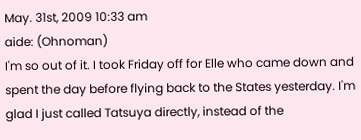May. 31st, 2009 10:33 am
aide: (Ohnoman)
I'm so out of it. I took Friday off for Elle who came down and spent the day before flying back to the States yesterday. I'm glad I just called Tatsuya directly, instead of the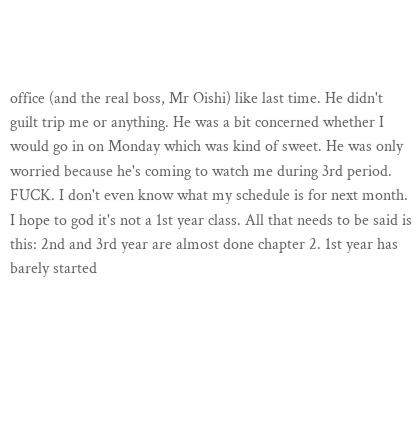office (and the real boss, Mr Oishi) like last time. He didn't guilt trip me or anything. He was a bit concerned whether I would go in on Monday which was kind of sweet. He was only worried because he's coming to watch me during 3rd period. FUCK. I don't even know what my schedule is for next month. I hope to god it's not a 1st year class. All that needs to be said is this: 2nd and 3rd year are almost done chapter 2. 1st year has barely started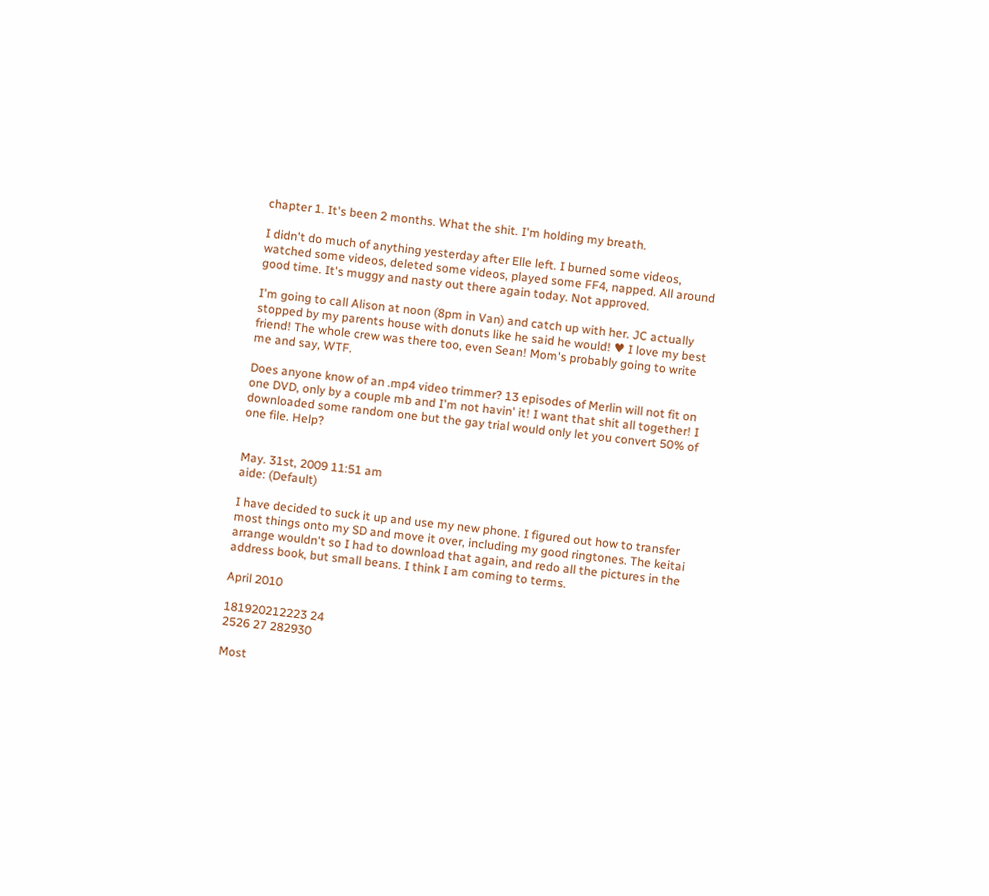chapter 1. It's been 2 months. What the shit. I'm holding my breath.

I didn't do much of anything yesterday after Elle left. I burned some videos, watched some videos, deleted some videos, played some FF4, napped. All around good time. It's muggy and nasty out there again today. Not approved.

I'm going to call Alison at noon (8pm in Van) and catch up with her. JC actually stopped by my parents house with donuts like he said he would! ♥ I love my best friend! The whole crew was there too, even Sean! Mom's probably going to write me and say, WTF.

Does anyone know of an .mp4 video trimmer? 13 episodes of Merlin will not fit on one DVD, only by a couple mb and I'm not havin' it! I want that shit all together! I downloaded some random one but the gay trial would only let you convert 50% of one file. Help?


May. 31st, 2009 11:51 am
aide: (Default)

I have decided to suck it up and use my new phone. I figured out how to transfer most things onto my SD and move it over, including my good ringtones. The keitai arrange wouldn't so I had to download that again, and redo all the pictures in the address book, but small beans. I think I am coming to terms.

April 2010

181920212223 24
2526 27 282930

Most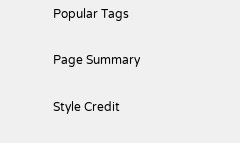Popular Tags

Page Summary

Style Credit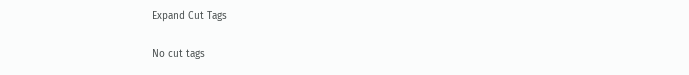Expand Cut Tags

No cut tags